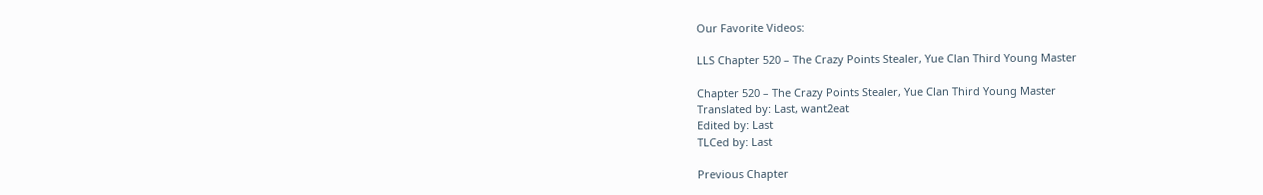Our Favorite Videos:

LLS Chapter 520 – The Crazy Points Stealer, Yue Clan Third Young Master

Chapter 520 – The Crazy Points Stealer, Yue Clan Third Young Master
Translated by: Last, want2eat
Edited by: Last
TLCed by: Last

Previous Chapter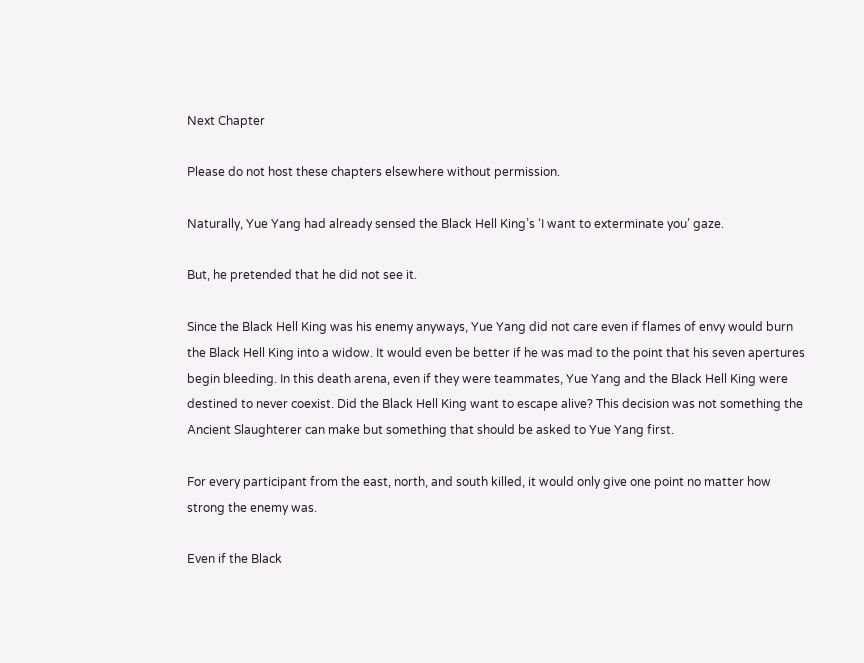Next Chapter

Please do not host these chapters elsewhere without permission.

Naturally, Yue Yang had already sensed the Black Hell King’s ‘I want to exterminate you’ gaze.

But, he pretended that he did not see it.

Since the Black Hell King was his enemy anyways, Yue Yang did not care even if flames of envy would burn the Black Hell King into a widow. It would even be better if he was mad to the point that his seven apertures begin bleeding. In this death arena, even if they were teammates, Yue Yang and the Black Hell King were destined to never coexist. Did the Black Hell King want to escape alive? This decision was not something the Ancient Slaughterer can make but something that should be asked to Yue Yang first.

For every participant from the east, north, and south killed, it would only give one point no matter how strong the enemy was.

Even if the Black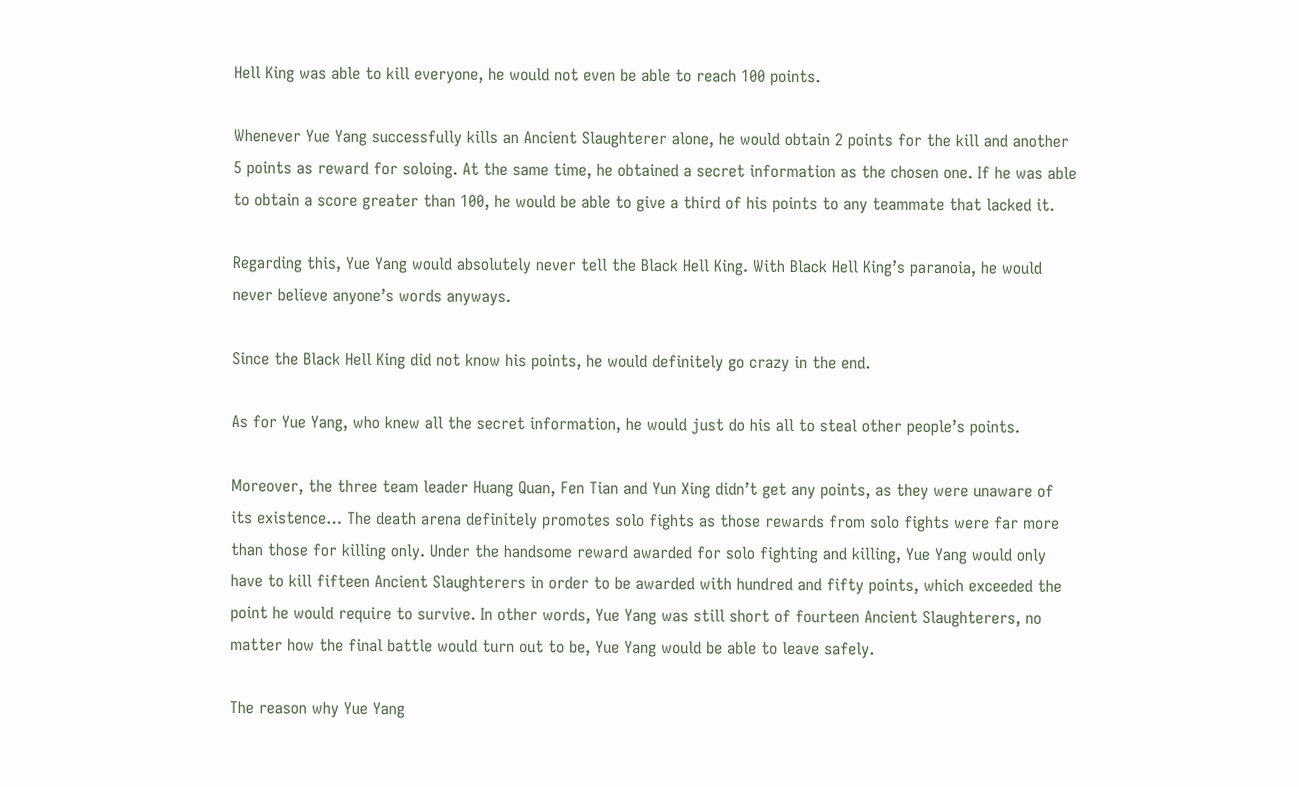Hell King was able to kill everyone, he would not even be able to reach 100 points.

Whenever Yue Yang successfully kills an Ancient Slaughterer alone, he would obtain 2 points for the kill and another 5 points as reward for soloing. At the same time, he obtained a secret information as the chosen one. If he was able to obtain a score greater than 100, he would be able to give a third of his points to any teammate that lacked it.

Regarding this, Yue Yang would absolutely never tell the Black Hell King. With Black Hell King’s paranoia, he would never believe anyone’s words anyways.

Since the Black Hell King did not know his points, he would definitely go crazy in the end.

As for Yue Yang, who knew all the secret information, he would just do his all to steal other people’s points.

Moreover, the three team leader Huang Quan, Fen Tian and Yun Xing didn’t get any points, as they were unaware of its existence… The death arena definitely promotes solo fights as those rewards from solo fights were far more than those for killing only. Under the handsome reward awarded for solo fighting and killing, Yue Yang would only have to kill fifteen Ancient Slaughterers in order to be awarded with hundred and fifty points, which exceeded the point he would require to survive. In other words, Yue Yang was still short of fourteen Ancient Slaughterers, no matter how the final battle would turn out to be, Yue Yang would be able to leave safely.

The reason why Yue Yang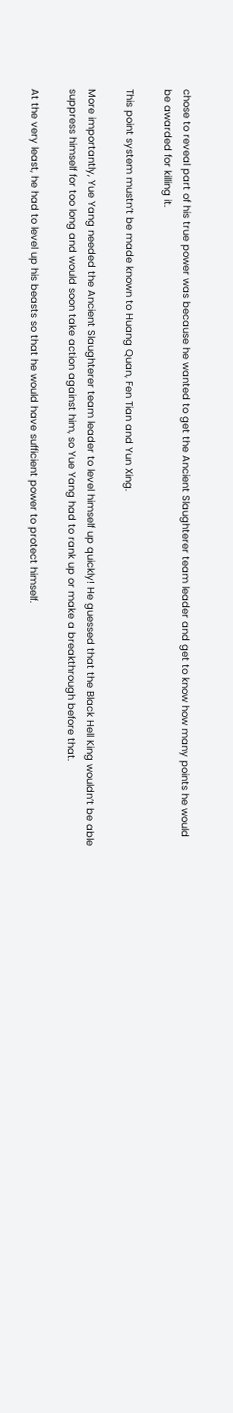chose to reveal part of his true power was because he wanted to get the Ancient Slaughterer team leader and get to know how many points he would be awarded for killing it.

This point system mustn’t be made known to Huang Quan, Fen Tian and Yun Xing.

More importantly, Yue Yang needed the Ancient Slaughterer team leader to level himself up quickly! He guessed that the Black Hell King wouldn’t be able suppress himself for too long and would soon take action against him, so Yue Yang had to rank up or make a breakthrough before that.

At the very least, he had to level up his beasts so that he would have sufficient power to protect himself.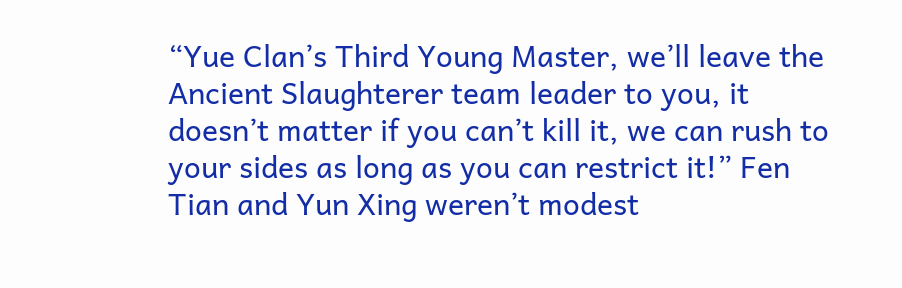“Yue Clan’s Third Young Master, we’ll leave the Ancient Slaughterer team leader to you, it doesn’t matter if you can’t kill it, we can rush to your sides as long as you can restrict it!” Fen Tian and Yun Xing weren’t modest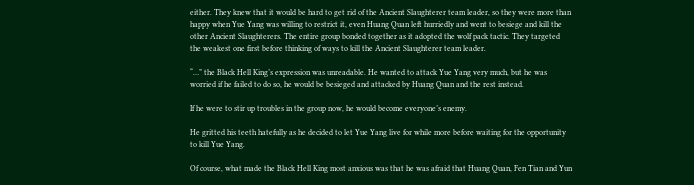either. They knew that it would be hard to get rid of the Ancient Slaughterer team leader, so they were more than happy when Yue Yang was willing to restrict it, even Huang Quan left hurriedly and went to besiege and kill the other Ancient Slaughterers. The entire group bonded together as it adopted the wolf pack tactic. They targeted the weakest one first before thinking of ways to kill the Ancient Slaughterer team leader.

“…” the Black Hell King’s expression was unreadable. He wanted to attack Yue Yang very much, but he was worried if he failed to do so, he would be besieged and attacked by Huang Quan and the rest instead.

If he were to stir up troubles in the group now, he would become everyone’s enemy.

He gritted his teeth hatefully as he decided to let Yue Yang live for while more before waiting for the opportunity to kill Yue Yang.

Of course, what made the Black Hell King most anxious was that he was afraid that Huang Quan, Fen Tian and Yun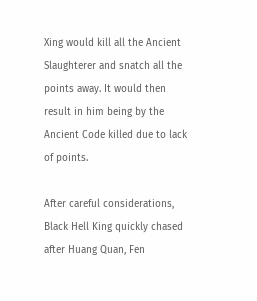Xing would kill all the Ancient Slaughterer and snatch all the points away. It would then result in him being by the Ancient Code killed due to lack of points.

After careful considerations, Black Hell King quickly chased after Huang Quan, Fen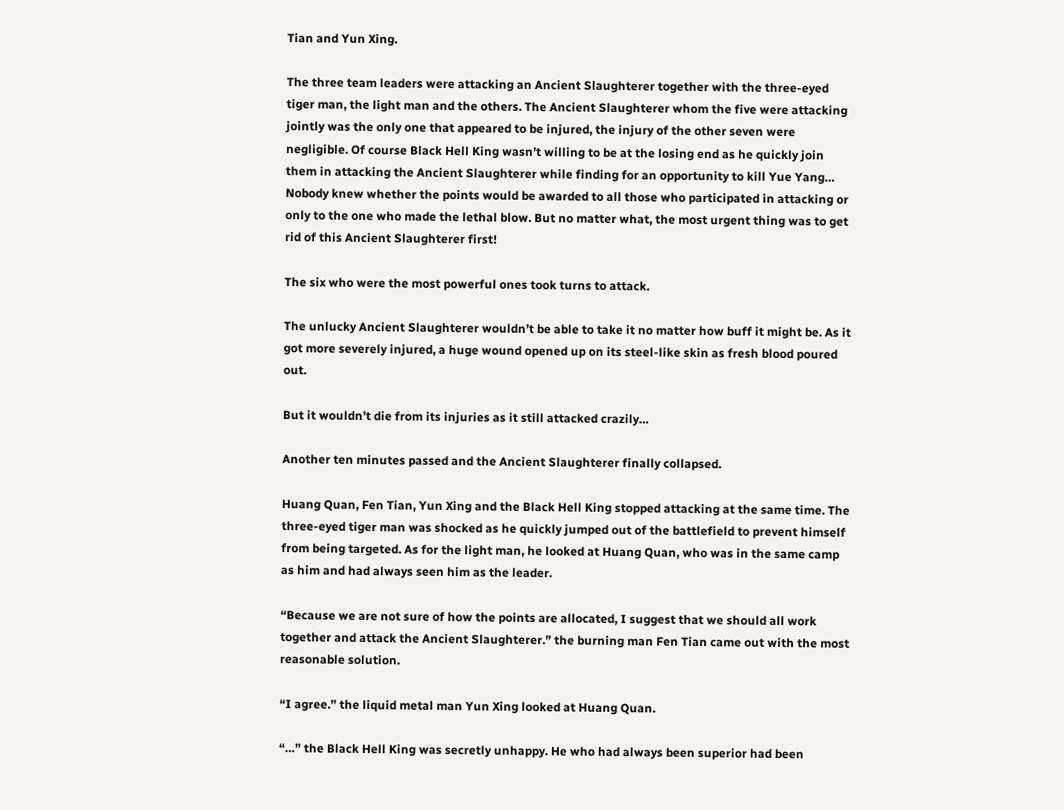Tian and Yun Xing.

The three team leaders were attacking an Ancient Slaughterer together with the three-eyed tiger man, the light man and the others. The Ancient Slaughterer whom the five were attacking jointly was the only one that appeared to be injured, the injury of the other seven were negligible. Of course Black Hell King wasn’t willing to be at the losing end as he quickly join them in attacking the Ancient Slaughterer while finding for an opportunity to kill Yue Yang… Nobody knew whether the points would be awarded to all those who participated in attacking or only to the one who made the lethal blow. But no matter what, the most urgent thing was to get rid of this Ancient Slaughterer first!

The six who were the most powerful ones took turns to attack.

The unlucky Ancient Slaughterer wouldn’t be able to take it no matter how buff it might be. As it got more severely injured, a huge wound opened up on its steel-like skin as fresh blood poured out.

But it wouldn’t die from its injuries as it still attacked crazily…

Another ten minutes passed and the Ancient Slaughterer finally collapsed.

Huang Quan, Fen Tian, Yun Xing and the Black Hell King stopped attacking at the same time. The three-eyed tiger man was shocked as he quickly jumped out of the battlefield to prevent himself from being targeted. As for the light man, he looked at Huang Quan, who was in the same camp as him and had always seen him as the leader.

“Because we are not sure of how the points are allocated, I suggest that we should all work together and attack the Ancient Slaughterer.” the burning man Fen Tian came out with the most reasonable solution.

“I agree.” the liquid metal man Yun Xing looked at Huang Quan.

“…” the Black Hell King was secretly unhappy. He who had always been superior had been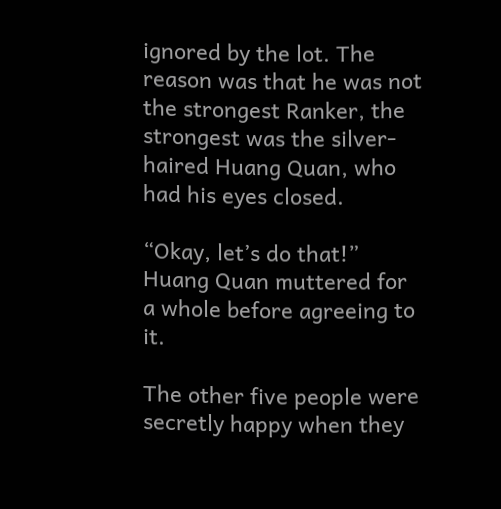ignored by the lot. The reason was that he was not the strongest Ranker, the strongest was the silver-haired Huang Quan, who had his eyes closed.

“Okay, let’s do that!” Huang Quan muttered for a whole before agreeing to it.

The other five people were secretly happy when they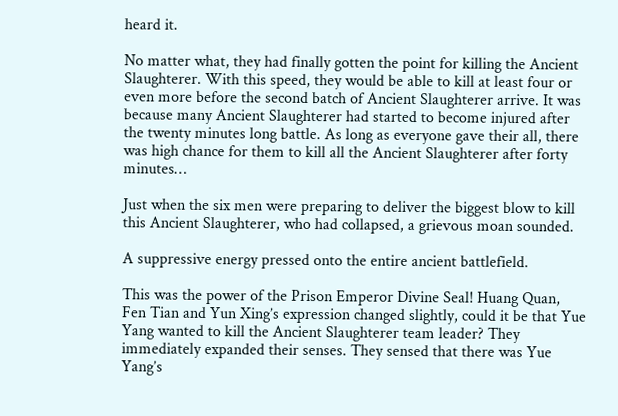heard it.

No matter what, they had finally gotten the point for killing the Ancient Slaughterer. With this speed, they would be able to kill at least four or even more before the second batch of Ancient Slaughterer arrive. It was because many Ancient Slaughterer had started to become injured after the twenty minutes long battle. As long as everyone gave their all, there was high chance for them to kill all the Ancient Slaughterer after forty minutes…

Just when the six men were preparing to deliver the biggest blow to kill this Ancient Slaughterer, who had collapsed, a grievous moan sounded.

A suppressive energy pressed onto the entire ancient battlefield.

This was the power of the Prison Emperor Divine Seal! Huang Quan, Fen Tian and Yun Xing’s expression changed slightly, could it be that Yue Yang wanted to kill the Ancient Slaughterer team leader? They immediately expanded their senses. They sensed that there was Yue Yang’s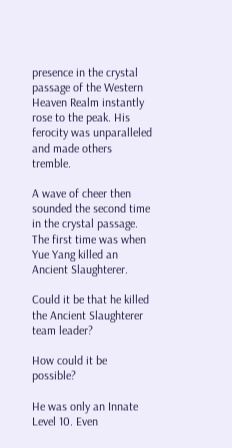presence in the crystal passage of the Western Heaven Realm instantly rose to the peak. His ferocity was unparalleled and made others tremble.

A wave of cheer then sounded the second time in the crystal passage. The first time was when Yue Yang killed an Ancient Slaughterer.

Could it be that he killed the Ancient Slaughterer team leader?

How could it be possible?

He was only an Innate Level 10. Even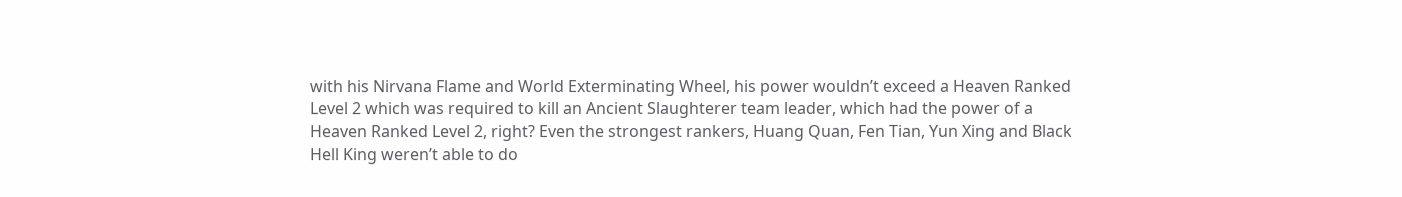with his Nirvana Flame and World Exterminating Wheel, his power wouldn’t exceed a Heaven Ranked Level 2 which was required to kill an Ancient Slaughterer team leader, which had the power of a Heaven Ranked Level 2, right? Even the strongest rankers, Huang Quan, Fen Tian, Yun Xing and Black Hell King weren’t able to do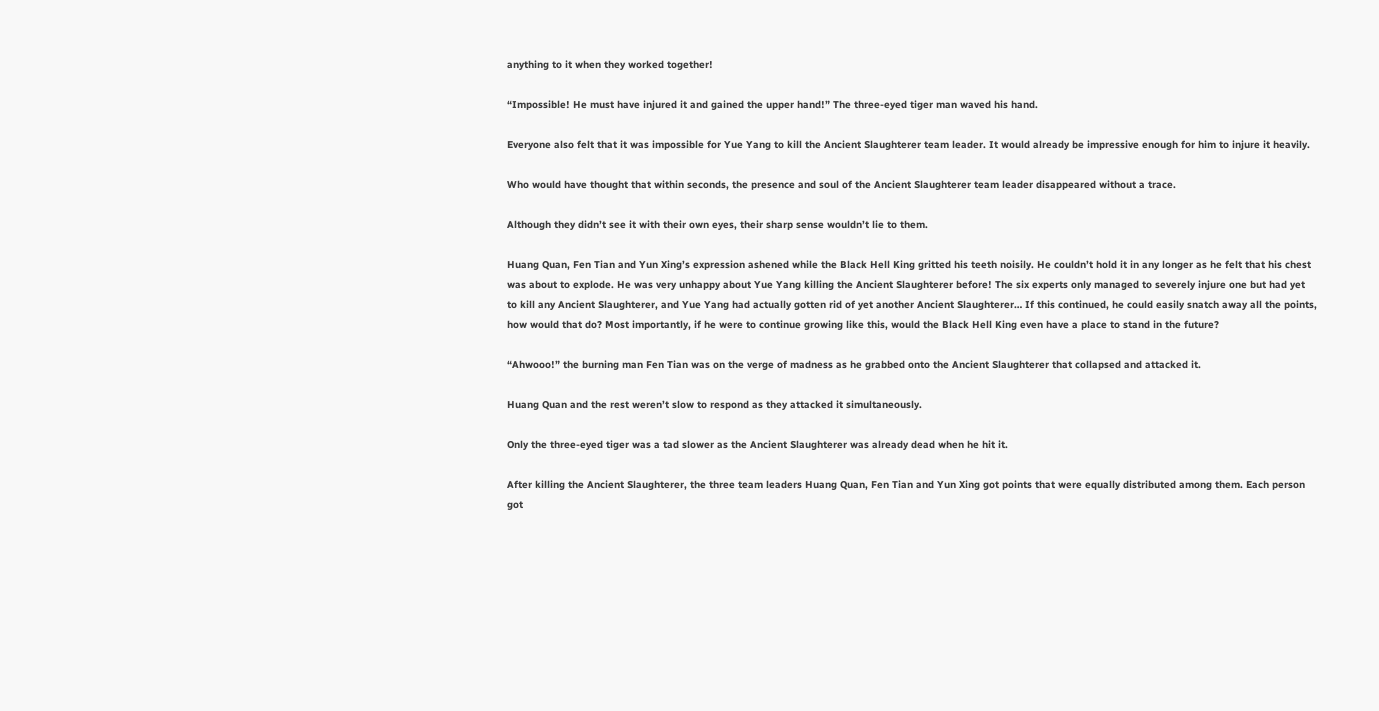anything to it when they worked together!

“Impossible! He must have injured it and gained the upper hand!” The three-eyed tiger man waved his hand.

Everyone also felt that it was impossible for Yue Yang to kill the Ancient Slaughterer team leader. It would already be impressive enough for him to injure it heavily.

Who would have thought that within seconds, the presence and soul of the Ancient Slaughterer team leader disappeared without a trace.

Although they didn’t see it with their own eyes, their sharp sense wouldn’t lie to them.

Huang Quan, Fen Tian and Yun Xing’s expression ashened while the Black Hell King gritted his teeth noisily. He couldn’t hold it in any longer as he felt that his chest was about to explode. He was very unhappy about Yue Yang killing the Ancient Slaughterer before! The six experts only managed to severely injure one but had yet to kill any Ancient Slaughterer, and Yue Yang had actually gotten rid of yet another Ancient Slaughterer… If this continued, he could easily snatch away all the points, how would that do? Most importantly, if he were to continue growing like this, would the Black Hell King even have a place to stand in the future?

“Ahwooo!” the burning man Fen Tian was on the verge of madness as he grabbed onto the Ancient Slaughterer that collapsed and attacked it.

Huang Quan and the rest weren’t slow to respond as they attacked it simultaneously.

Only the three-eyed tiger was a tad slower as the Ancient Slaughterer was already dead when he hit it.

After killing the Ancient Slaughterer, the three team leaders Huang Quan, Fen Tian and Yun Xing got points that were equally distributed among them. Each person got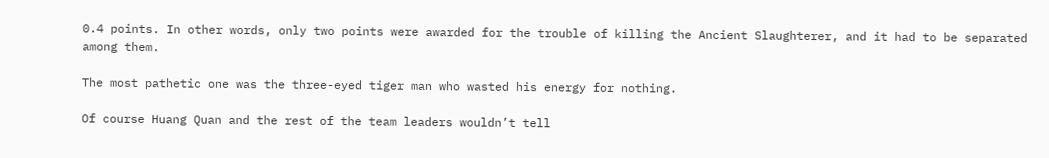0.4 points. In other words, only two points were awarded for the trouble of killing the Ancient Slaughterer, and it had to be separated among them.

The most pathetic one was the three-eyed tiger man who wasted his energy for nothing.

Of course Huang Quan and the rest of the team leaders wouldn’t tell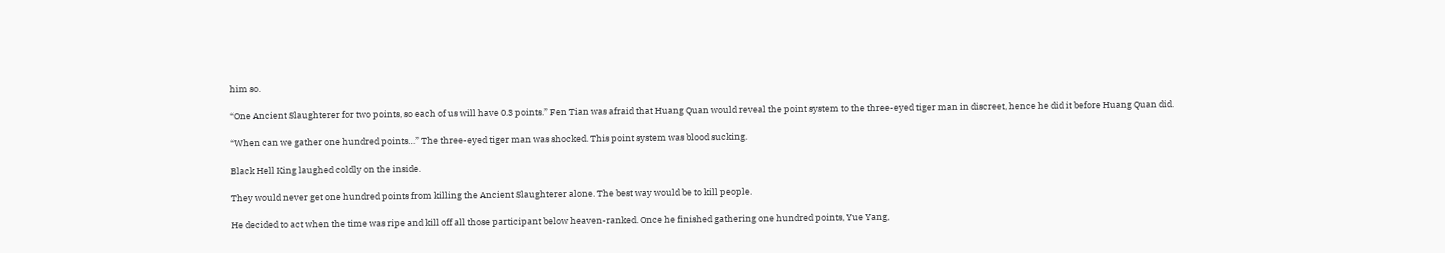him so.

“One Ancient Slaughterer for two points, so each of us will have 0.3 points.” Fen Tian was afraid that Huang Quan would reveal the point system to the three-eyed tiger man in discreet, hence he did it before Huang Quan did.

“When can we gather one hundred points…” The three-eyed tiger man was shocked. This point system was blood sucking.

Black Hell King laughed coldly on the inside.

They would never get one hundred points from killing the Ancient Slaughterer alone. The best way would be to kill people.

He decided to act when the time was ripe and kill off all those participant below heaven-ranked. Once he finished gathering one hundred points, Yue Yang,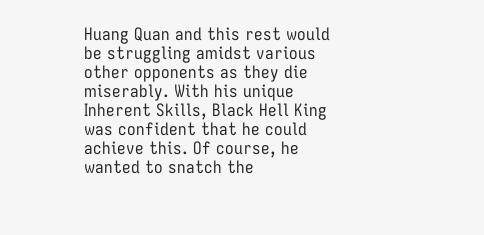Huang Quan and this rest would be struggling amidst various other opponents as they die miserably. With his unique Inherent Skills, Black Hell King was confident that he could achieve this. Of course, he wanted to snatch the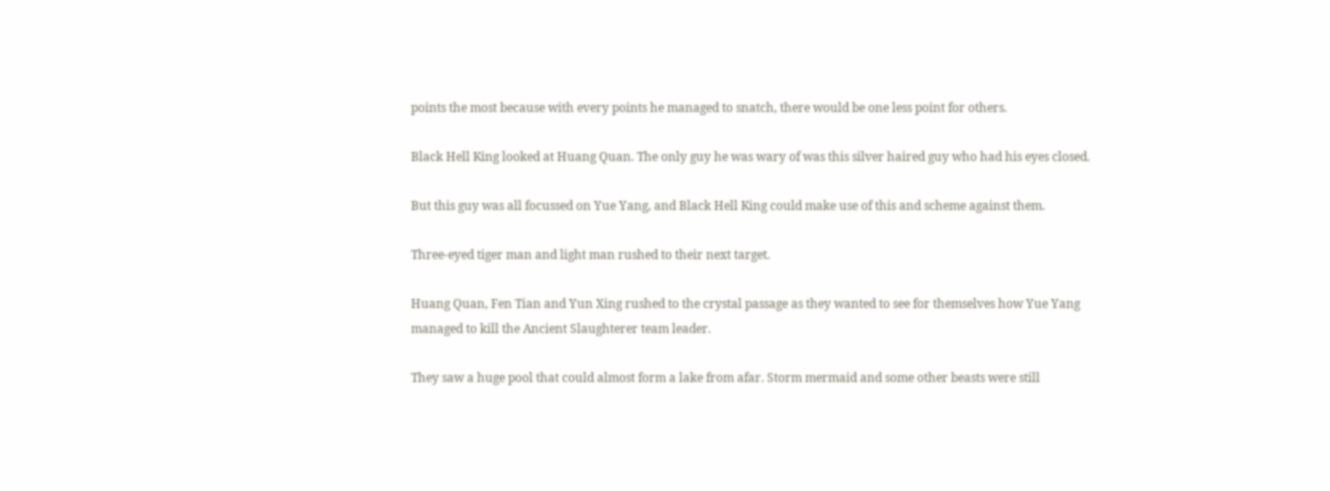points the most because with every points he managed to snatch, there would be one less point for others.

Black Hell King looked at Huang Quan. The only guy he was wary of was this silver haired guy who had his eyes closed.

But this guy was all focussed on Yue Yang, and Black Hell King could make use of this and scheme against them.

Three-eyed tiger man and light man rushed to their next target.

Huang Quan, Fen Tian and Yun Xing rushed to the crystal passage as they wanted to see for themselves how Yue Yang managed to kill the Ancient Slaughterer team leader.

They saw a huge pool that could almost form a lake from afar. Storm mermaid and some other beasts were still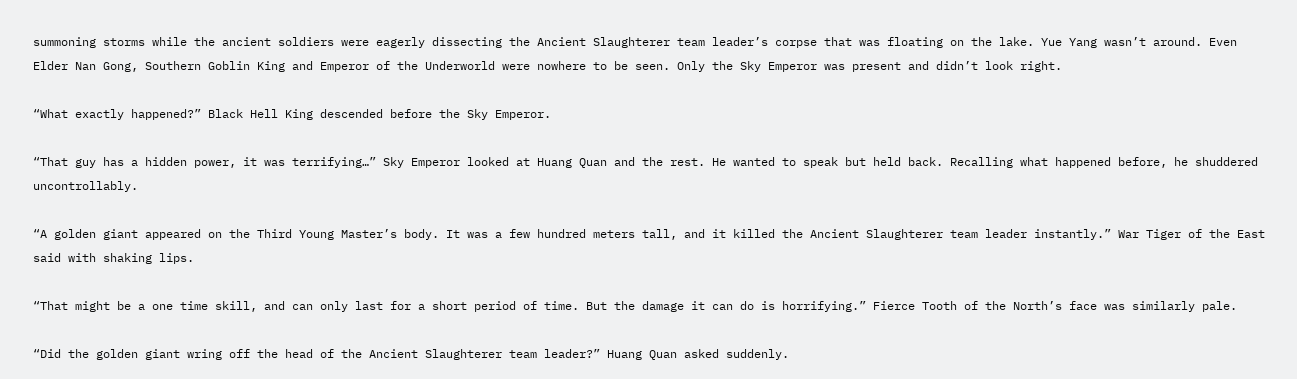summoning storms while the ancient soldiers were eagerly dissecting the Ancient Slaughterer team leader’s corpse that was floating on the lake. Yue Yang wasn’t around. Even Elder Nan Gong, Southern Goblin King and Emperor of the Underworld were nowhere to be seen. Only the Sky Emperor was present and didn’t look right.

“What exactly happened?” Black Hell King descended before the Sky Emperor.

“That guy has a hidden power, it was terrifying…” Sky Emperor looked at Huang Quan and the rest. He wanted to speak but held back. Recalling what happened before, he shuddered uncontrollably.

“A golden giant appeared on the Third Young Master’s body. It was a few hundred meters tall, and it killed the Ancient Slaughterer team leader instantly.” War Tiger of the East said with shaking lips.

“That might be a one time skill, and can only last for a short period of time. But the damage it can do is horrifying.” Fierce Tooth of the North’s face was similarly pale.

“Did the golden giant wring off the head of the Ancient Slaughterer team leader?” Huang Quan asked suddenly.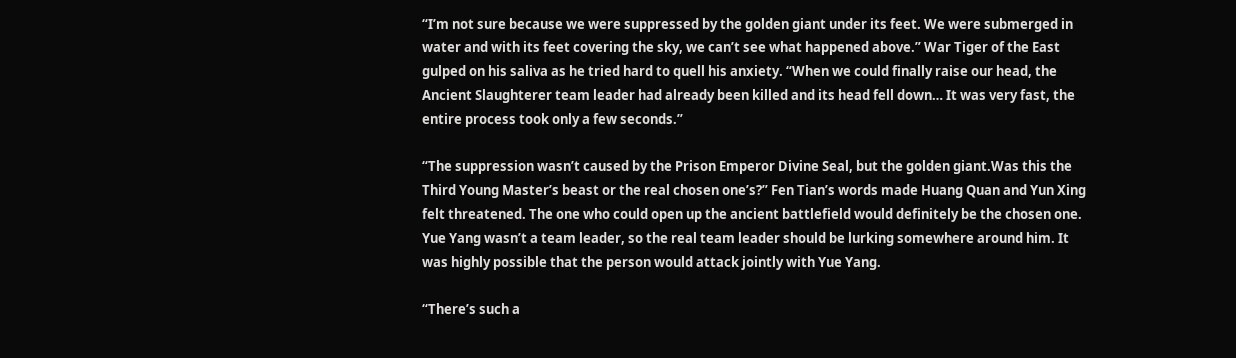“I’m not sure because we were suppressed by the golden giant under its feet. We were submerged in water and with its feet covering the sky, we can’t see what happened above.” War Tiger of the East gulped on his saliva as he tried hard to quell his anxiety. “When we could finally raise our head, the Ancient Slaughterer team leader had already been killed and its head fell down… It was very fast, the entire process took only a few seconds.”

“The suppression wasn’t caused by the Prison Emperor Divine Seal, but the golden giant.Was this the Third Young Master’s beast or the real chosen one’s?” Fen Tian’s words made Huang Quan and Yun Xing felt threatened. The one who could open up the ancient battlefield would definitely be the chosen one. Yue Yang wasn’t a team leader, so the real team leader should be lurking somewhere around him. It was highly possible that the person would attack jointly with Yue Yang.

“There’s such a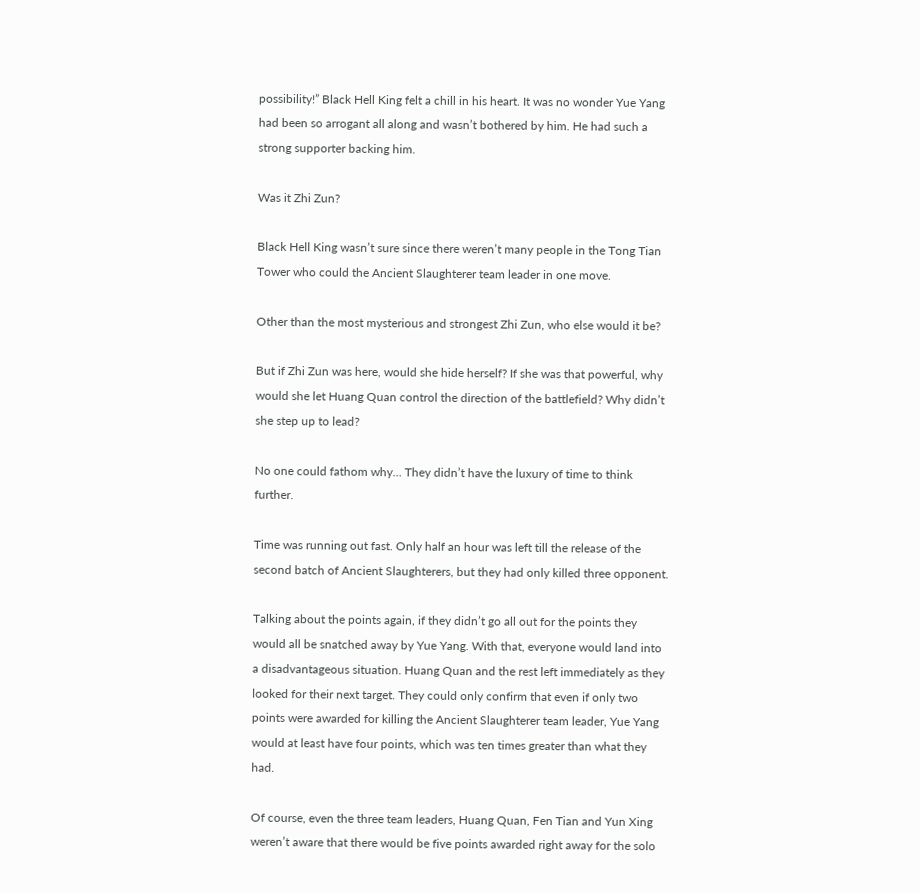possibility!” Black Hell King felt a chill in his heart. It was no wonder Yue Yang had been so arrogant all along and wasn’t bothered by him. He had such a strong supporter backing him.

Was it Zhi Zun?

Black Hell King wasn’t sure since there weren’t many people in the Tong Tian Tower who could the Ancient Slaughterer team leader in one move.

Other than the most mysterious and strongest Zhi Zun, who else would it be?

But if Zhi Zun was here, would she hide herself? If she was that powerful, why would she let Huang Quan control the direction of the battlefield? Why didn’t she step up to lead?

No one could fathom why… They didn’t have the luxury of time to think further.

Time was running out fast. Only half an hour was left till the release of the second batch of Ancient Slaughterers, but they had only killed three opponent.

Talking about the points again, if they didn’t go all out for the points they would all be snatched away by Yue Yang. With that, everyone would land into a disadvantageous situation. Huang Quan and the rest left immediately as they looked for their next target. They could only confirm that even if only two points were awarded for killing the Ancient Slaughterer team leader, Yue Yang would at least have four points, which was ten times greater than what they had.

Of course, even the three team leaders, Huang Quan, Fen Tian and Yun Xing weren’t aware that there would be five points awarded right away for the solo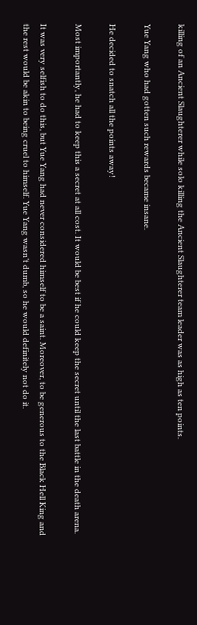killing of an Ancient Slaughterer while solo killing the Ancient Slaughterer team leader was as high as ten points.

Yue Yang who had gotten such rewards became insane.

He decided to snatch all the points away!

Most importantly, he had to keep this a secret at all cost. It would be best if he could keep the secret until the last battle in the death arena.

It was very selfish to do this, but Yue Yang had never considered himself to be a saint. Moreover, to be generous to the Black Hell King and the rest would be akin to being cruel to himself. Yue Yang wasn’t dumb, so he would definitely not do it.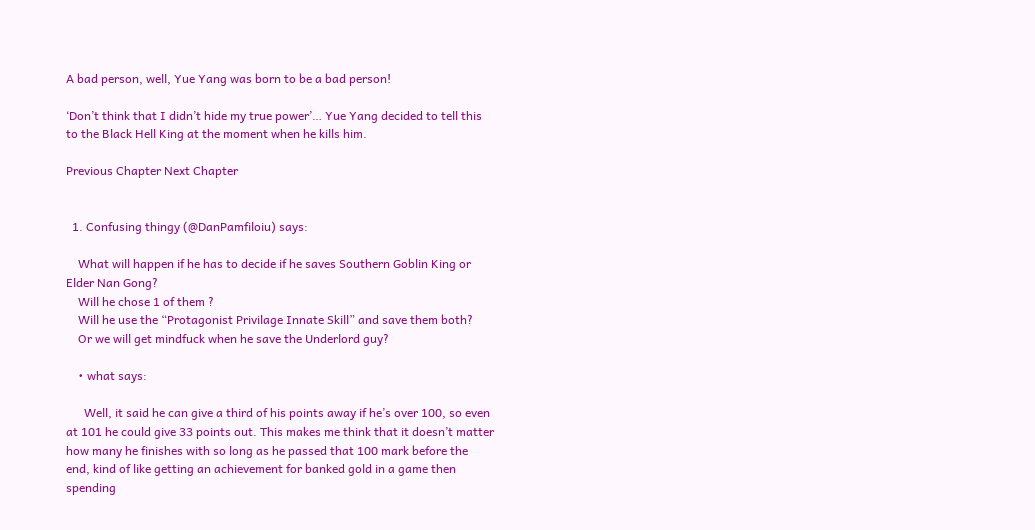A bad person, well, Yue Yang was born to be a bad person!

‘Don’t think that I didn’t hide my true power’… Yue Yang decided to tell this to the Black Hell King at the moment when he kills him.

Previous Chapter Next Chapter


  1. Confusing thingy (@DanPamfiloiu) says:

    What will happen if he has to decide if he saves Southern Goblin King or Elder Nan Gong?
    Will he chose 1 of them ?
    Will he use the “Protagonist Privilage Innate Skill” and save them both?
    Or we will get mindfuck when he save the Underlord guy?

    • what says:

      Well, it said he can give a third of his points away if he’s over 100, so even at 101 he could give 33 points out. This makes me think that it doesn’t matter how many he finishes with so long as he passed that 100 mark before the end, kind of like getting an achievement for banked gold in a game then spending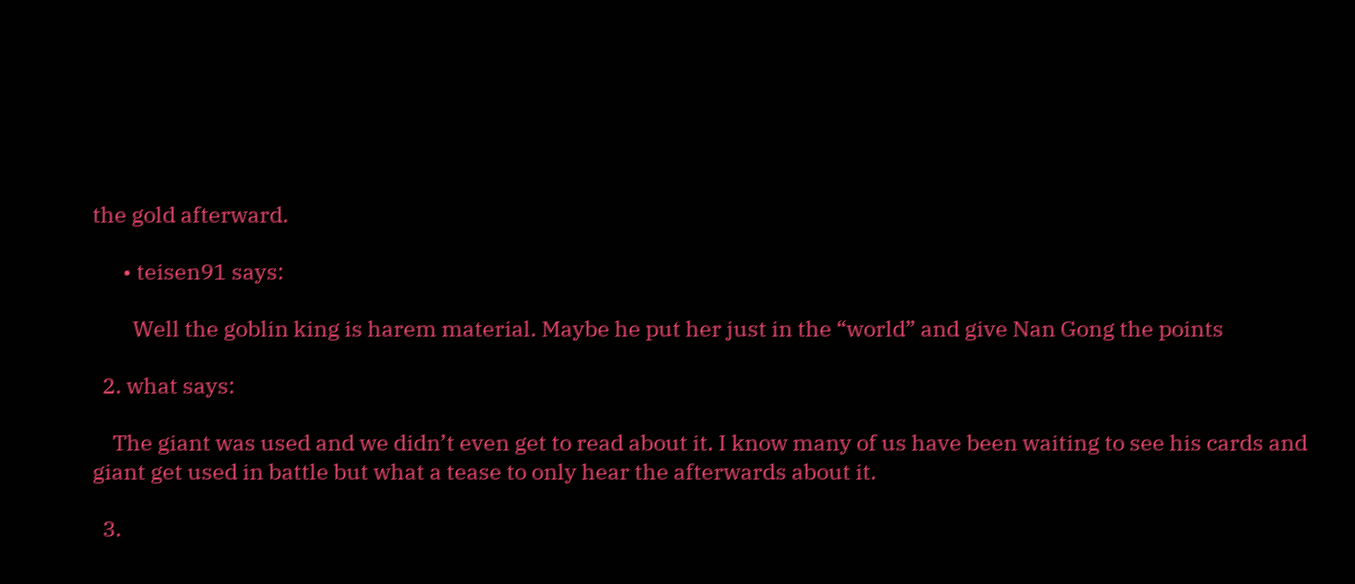the gold afterward.

      • teisen91 says:

        Well the goblin king is harem material. Maybe he put her just in the “world” and give Nan Gong the points

  2. what says:

    The giant was used and we didn’t even get to read about it. I know many of us have been waiting to see his cards and giant get used in battle but what a tease to only hear the afterwards about it.

  3.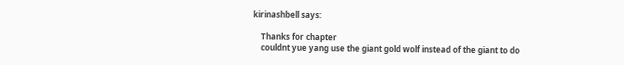kirinashbell says:

    Thanks for chapter
    couldnt yue yang use the giant gold wolf instead of the giant to do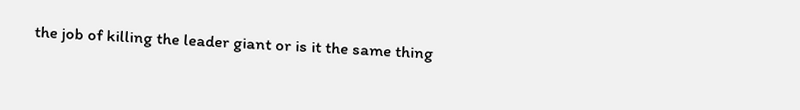the job of killing the leader giant or is it the same thing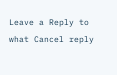Leave a Reply to what Cancel reply